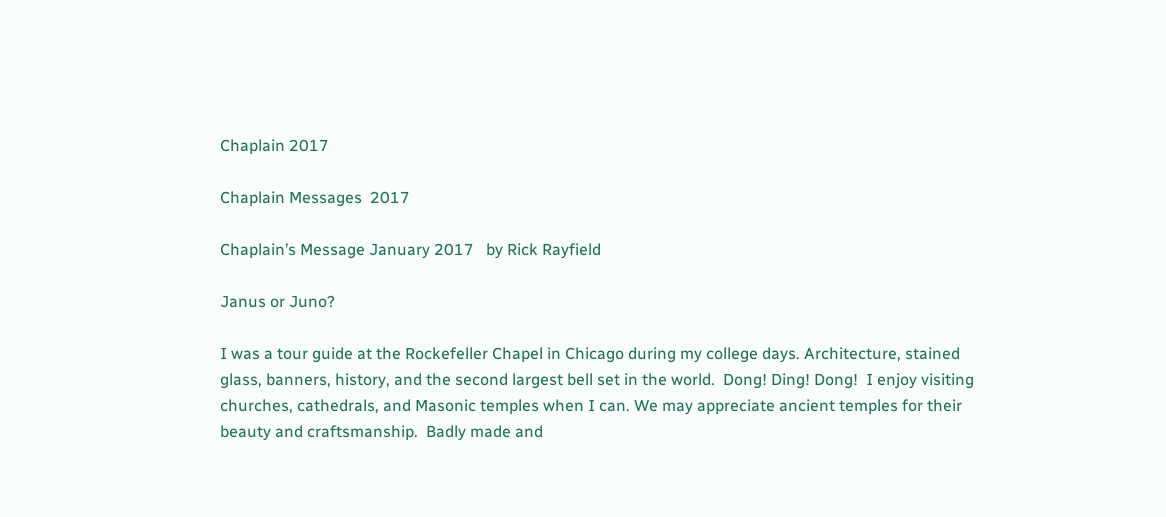Chaplain 2017

Chaplain Messages  2017

Chaplain’s Message January 2017   by Rick Rayfield

Janus or Juno?

I was a tour guide at the Rockefeller Chapel in Chicago during my college days. Architecture, stained glass, banners, history, and the second largest bell set in the world.  Dong! Ding! Dong!  I enjoy visiting churches, cathedrals, and Masonic temples when I can. We may appreciate ancient temples for their beauty and craftsmanship.  Badly made and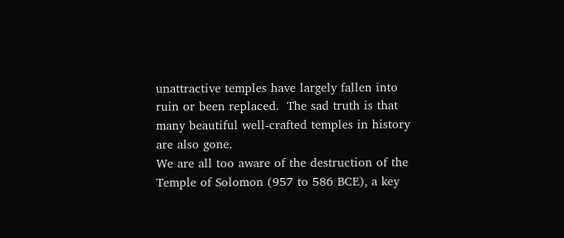unattractive temples have largely fallen into ruin or been replaced.  The sad truth is that many beautiful well-crafted temples in history are also gone.
We are all too aware of the destruction of the Temple of Solomon (957 to 586 BCE), a key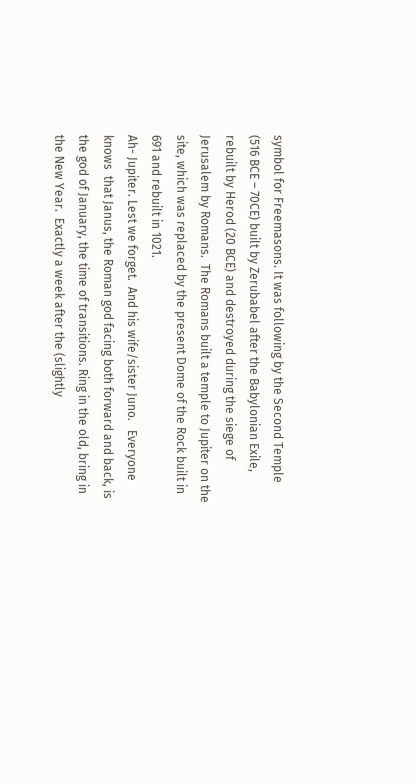symbol for Freemasons. It was following by the Second Temple  (516 BCE – 70CE) built by Zerubabel after the Babylonian Exile, rebuilt by Herod (20 BCE) and destroyed during the siege of Jerusalem by Romans.  The Romans built a temple to Jupiter on the site, which was replaced by the present Dome of the Rock built in 691 and rebuilt in 1021.
Ah- Jupiter. Lest we forget.  And his wife/sister Juno.   Everyone knows  that Janus, the Roman god facing both forward and back, is the god of January, the time of transitions. Ring in the old, bring in the New Year.  Exactly a week after the (slightly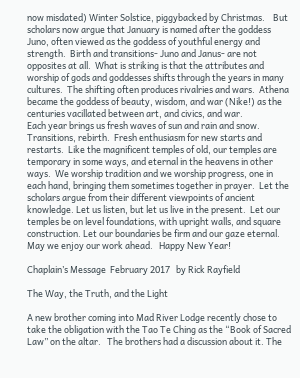now misdated) Winter Solstice, piggybacked by Christmas.    But scholars now argue that January is named after the goddess Juno, often viewed as the goddess of youthful energy and strength.  Birth and transitions- Juno and Janus- are not opposites at all.  What is striking is that the attributes and worship of gods and goddesses shifts through the years in many cultures.  The shifting often produces rivalries and wars.  Athena became the goddess of beauty, wisdom, and war (Nike!) as the centuries vacillated between art, and civics, and war.
Each year brings us fresh waves of sun and rain and snow.  Transitions, rebirth.  Fresh enthusiasm for new starts and restarts.  Like the magnificent temples of old, our temples are temporary in some ways, and eternal in the heavens in other ways.  We worship tradition and we worship progress, one in each hand, bringing them sometimes together in prayer.  Let the scholars argue from their different viewpoints of ancient knowledge. Let us listen, but let us live in the present.  Let our temples be on level foundations, with upright walls, and square construction. Let our boundaries be firm and our gaze eternal. May we enjoy our work ahead.   Happy New Year!

Chaplain’s Message  February 2017   by Rick Rayfield

The Way, the Truth, and the Light

A new brother coming into Mad River Lodge recently chose to take the obligation with the Tao Te Ching as the “Book of Sacred Law” on the altar.   The brothers had a discussion about it. The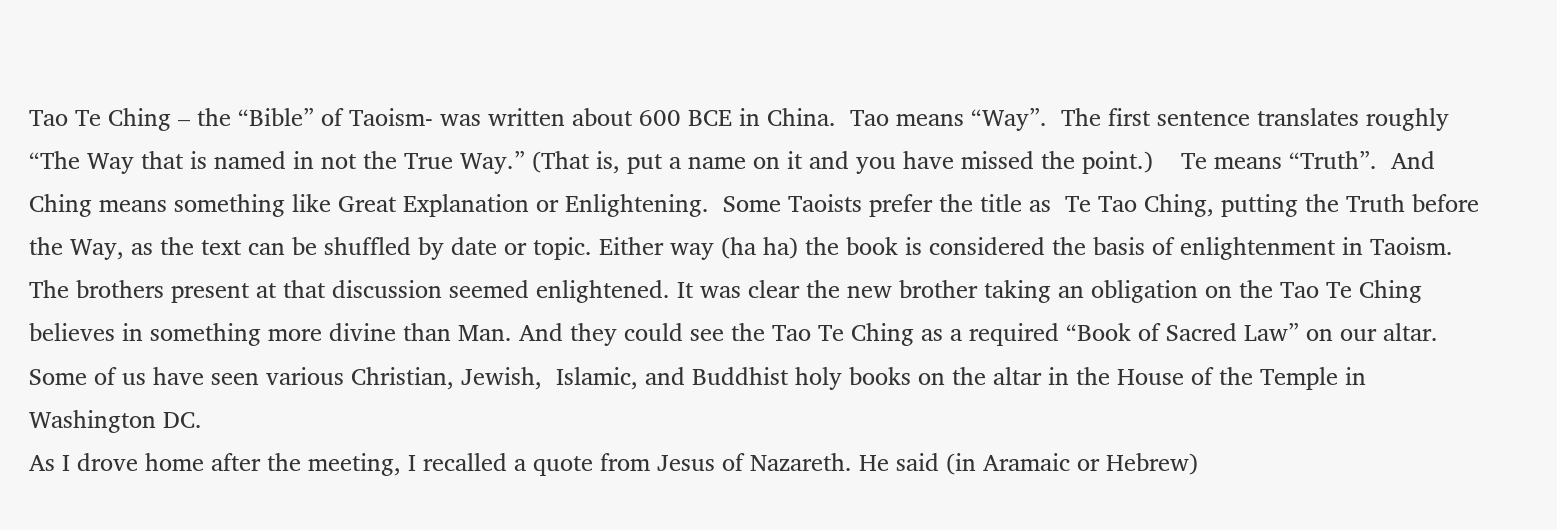Tao Te Ching – the “Bible” of Taoism- was written about 600 BCE in China.  Tao means “Way”.  The first sentence translates roughly “The Way that is named in not the True Way.” (That is, put a name on it and you have missed the point.)    Te means “Truth”.  And Ching means something like Great Explanation or Enlightening.  Some Taoists prefer the title as  Te Tao Ching, putting the Truth before the Way, as the text can be shuffled by date or topic. Either way (ha ha) the book is considered the basis of enlightenment in Taoism.
The brothers present at that discussion seemed enlightened. It was clear the new brother taking an obligation on the Tao Te Ching  believes in something more divine than Man. And they could see the Tao Te Ching as a required “Book of Sacred Law” on our altar.  Some of us have seen various Christian, Jewish,  Islamic, and Buddhist holy books on the altar in the House of the Temple in Washington DC.
As I drove home after the meeting, I recalled a quote from Jesus of Nazareth. He said (in Aramaic or Hebrew)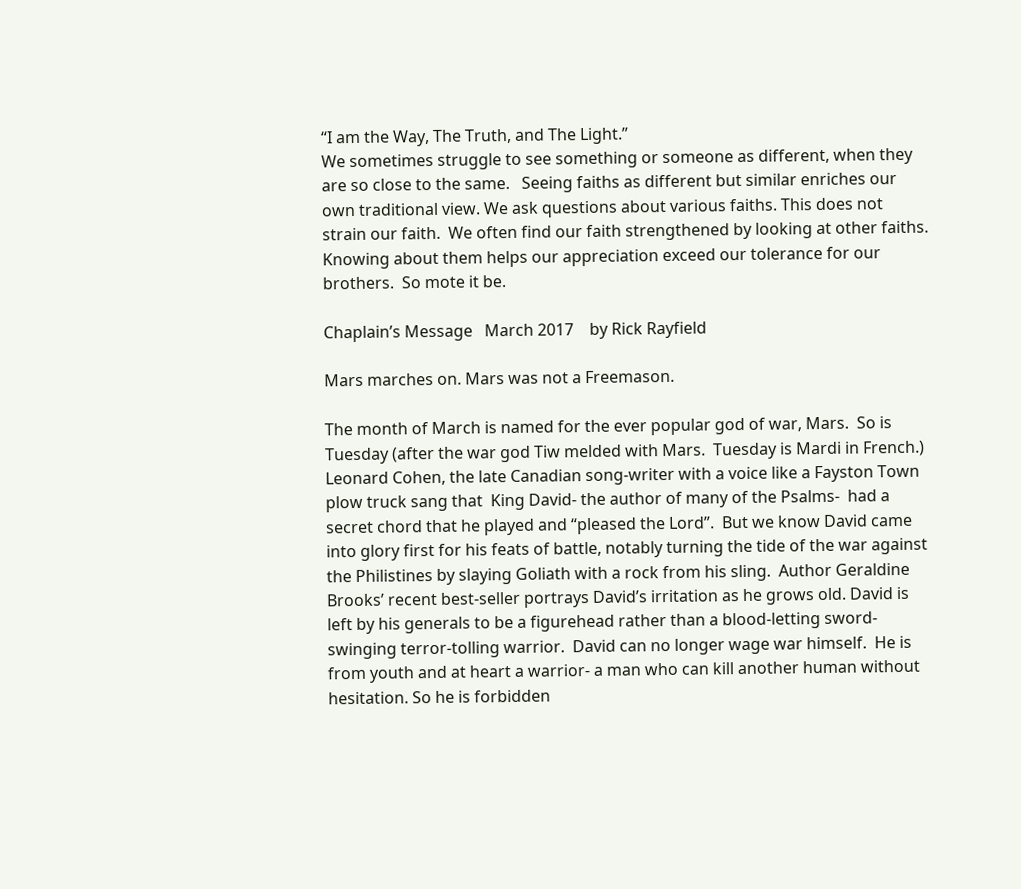“I am the Way, The Truth, and The Light.”
We sometimes struggle to see something or someone as different, when they are so close to the same.   Seeing faiths as different but similar enriches our own traditional view. We ask questions about various faiths. This does not strain our faith.  We often find our faith strengthened by looking at other faiths. Knowing about them helps our appreciation exceed our tolerance for our brothers.  So mote it be.

Chaplain’s Message   March 2017    by Rick Rayfield

Mars marches on. Mars was not a Freemason.

The month of March is named for the ever popular god of war, Mars.  So is Tuesday (after the war god Tiw melded with Mars.  Tuesday is Mardi in French.)   Leonard Cohen, the late Canadian song-writer with a voice like a Fayston Town plow truck sang that  King David- the author of many of the Psalms-  had a secret chord that he played and “pleased the Lord”.  But we know David came into glory first for his feats of battle, notably turning the tide of the war against the Philistines by slaying Goliath with a rock from his sling.  Author Geraldine Brooks’ recent best-seller portrays David’s irritation as he grows old. David is left by his generals to be a figurehead rather than a blood-letting sword-swinging terror-tolling warrior.  David can no longer wage war himself.  He is from youth and at heart a warrior- a man who can kill another human without hesitation. So he is forbidden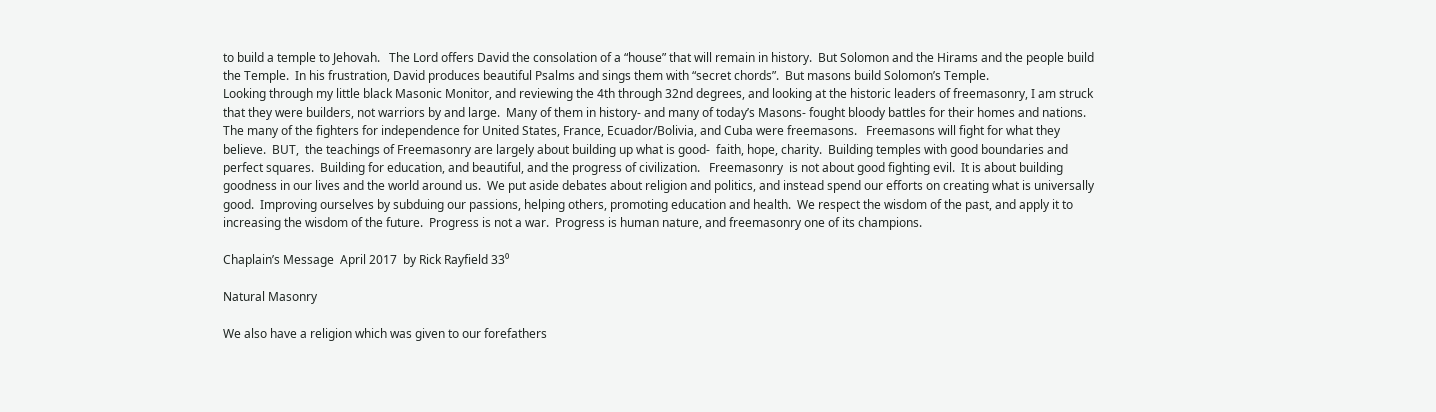to build a temple to Jehovah.   The Lord offers David the consolation of a “house” that will remain in history.  But Solomon and the Hirams and the people build the Temple.  In his frustration, David produces beautiful Psalms and sings them with “secret chords”.  But masons build Solomon’s Temple.
Looking through my little black Masonic Monitor, and reviewing the 4th through 32nd degrees, and looking at the historic leaders of freemasonry, I am struck that they were builders, not warriors by and large.  Many of them in history- and many of today’s Masons- fought bloody battles for their homes and nations.  The many of the fighters for independence for United States, France, Ecuador/Bolivia, and Cuba were freemasons.   Freemasons will fight for what they believe.  BUT,  the teachings of Freemasonry are largely about building up what is good-  faith, hope, charity.  Building temples with good boundaries and perfect squares.  Building for education, and beautiful, and the progress of civilization.   Freemasonry  is not about good fighting evil.  It is about building goodness in our lives and the world around us.  We put aside debates about religion and politics, and instead spend our efforts on creating what is universally good.  Improving ourselves by subduing our passions, helping others, promoting education and health.  We respect the wisdom of the past, and apply it to increasing the wisdom of the future.  Progress is not a war.  Progress is human nature, and freemasonry one of its champions.

Chaplain’s Message  April 2017  by Rick Rayfield 33⁰

Natural Masonry

We also have a religion which was given to our forefathers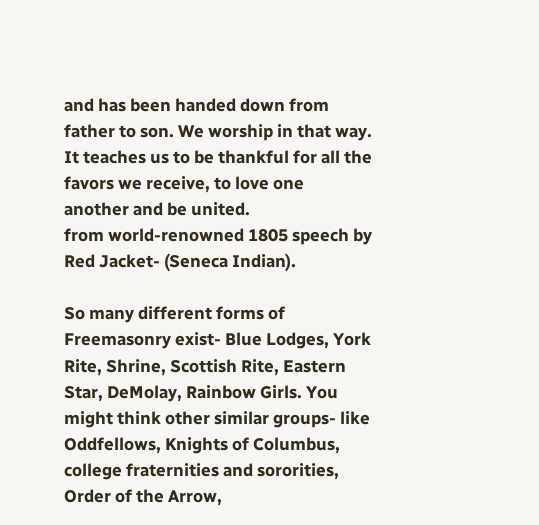and has been handed down from father to son. We worship in that way. It teaches us to be thankful for all the favors we receive, to love one another and be united.
from world-renowned 1805 speech by Red Jacket- (Seneca Indian).

So many different forms of Freemasonry exist- Blue Lodges, York Rite, Shrine, Scottish Rite, Eastern Star, DeMolay, Rainbow Girls. You might think other similar groups- like Oddfellows, Knights of Columbus, college fraternities and sororities, Order of the Arrow,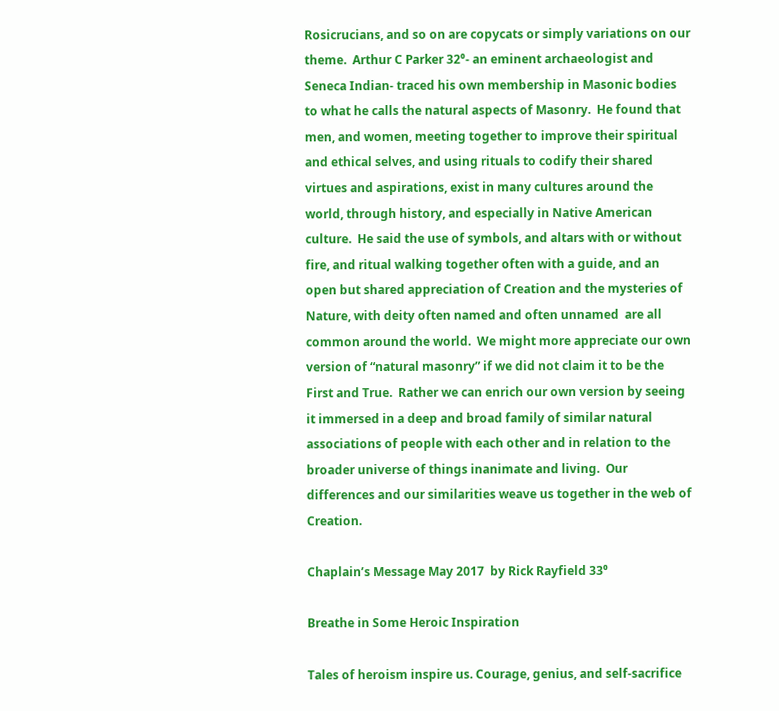Rosicrucians, and so on are copycats or simply variations on our theme.  Arthur C Parker 32⁰- an eminent archaeologist and Seneca Indian- traced his own membership in Masonic bodies to what he calls the natural aspects of Masonry.  He found that men, and women, meeting together to improve their spiritual and ethical selves, and using rituals to codify their shared virtues and aspirations, exist in many cultures around the world, through history, and especially in Native American culture.  He said the use of symbols, and altars with or without fire, and ritual walking together often with a guide, and an open but shared appreciation of Creation and the mysteries of Nature, with deity often named and often unnamed  are all common around the world.  We might more appreciate our own version of “natural masonry” if we did not claim it to be the First and True.  Rather we can enrich our own version by seeing it immersed in a deep and broad family of similar natural associations of people with each other and in relation to the broader universe of things inanimate and living.  Our differences and our similarities weave us together in the web of Creation.

Chaplain’s Message May 2017  by Rick Rayfield 33⁰

Breathe in Some Heroic Inspiration

Tales of heroism inspire us. Courage, genius, and self-sacrifice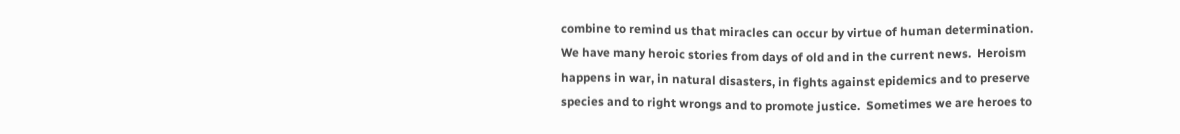combine to remind us that miracles can occur by virtue of human determination.  We have many heroic stories from days of old and in the current news.  Heroism happens in war, in natural disasters, in fights against epidemics and to preserve species and to right wrongs and to promote justice.  Sometimes we are heroes to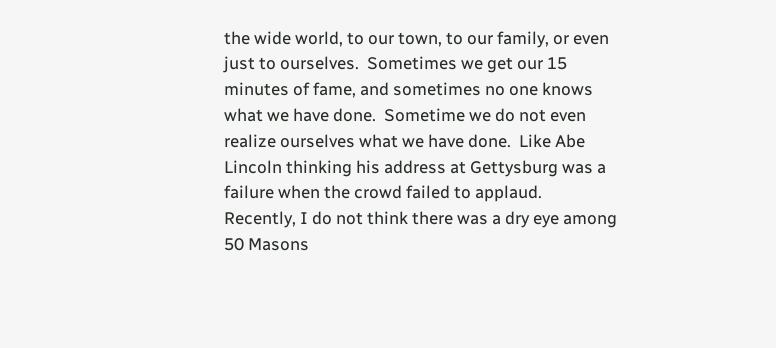the wide world, to our town, to our family, or even just to ourselves.  Sometimes we get our 15 minutes of fame, and sometimes no one knows what we have done.  Sometime we do not even realize ourselves what we have done.  Like Abe Lincoln thinking his address at Gettysburg was a failure when the crowd failed to applaud.
Recently, I do not think there was a dry eye among 50 Masons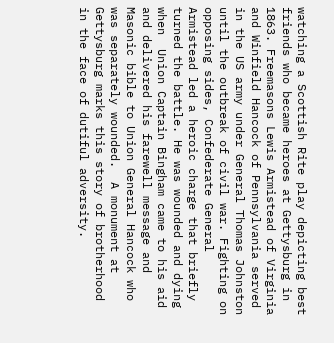watching a Scottish Rite play depicting best friends who became heroes at Gettysburg in 1863. Freemasons Lewis Armistead of Virginia and Winfield Hancock of Pennsylvania served in the US army under General Thomas Johnston until the outbreak of civil war. Fighting on opposing sides, Confederate General Armistead led a heroic charge that briefly turned the battle. He was wounded and dying when  Union Captain Bingham came to his aid and delivered his farewell message and Masonic bible to Union General Hancock who was separately wounded.  A monument at Gettysburg marks this story of brotherhood in the face of dutiful adversity.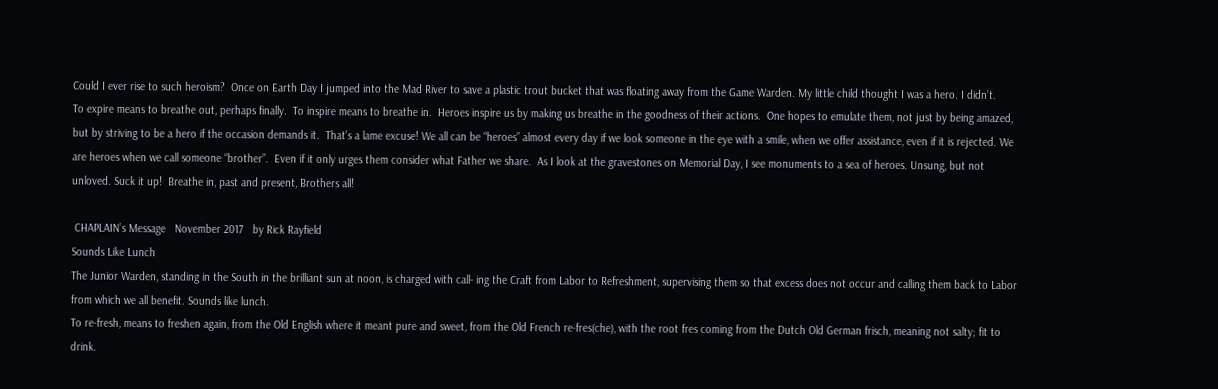Could I ever rise to such heroism?  Once on Earth Day I jumped into the Mad River to save a plastic trout bucket that was floating away from the Game Warden. My little child thought I was a hero. I didn’t.
To expire means to breathe out, perhaps finally.  To inspire means to breathe in.  Heroes inspire us by making us breathe in the goodness of their actions.  One hopes to emulate them, not just by being amazed, but by striving to be a hero if the occasion demands it.  That’s a lame excuse! We all can be “heroes” almost every day if we look someone in the eye with a smile, when we offer assistance, even if it is rejected. We are heroes when we call someone “brother”.  Even if it only urges them consider what Father we share.  As I look at the gravestones on Memorial Day, I see monuments to a sea of heroes. Unsung, but not unloved. Suck it up!  Breathe in, past and present, Brothers all!

 CHAPLAIN’s Message   November 2017   by Rick Rayfield
Sounds Like Lunch
The Junior Warden, standing in the South in the brilliant sun at noon, is charged with call- ing the Craft from Labor to Refreshment, supervising them so that excess does not occur and calling them back to Labor from which we all benefit. Sounds like lunch.
To re-fresh, means to freshen again, from the Old English where it meant pure and sweet, from the Old French re-fres(che), with the root fres coming from the Dutch Old German frisch, meaning not salty; fit to drink.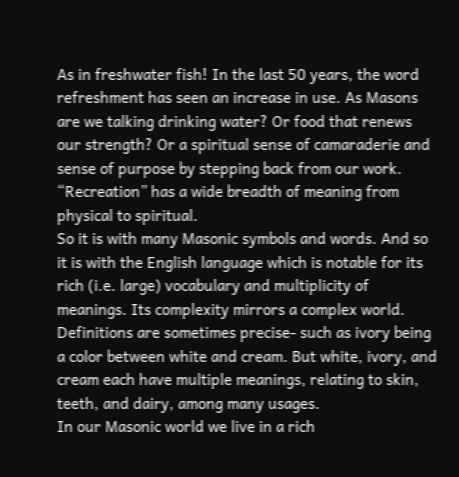As in freshwater fish! In the last 50 years, the word refreshment has seen an increase in use. As Masons are we talking drinking water? Or food that renews our strength? Or a spiritual sense of camaraderie and sense of purpose by stepping back from our work. “Recreation” has a wide breadth of meaning from physical to spiritual.
So it is with many Masonic symbols and words. And so it is with the English language which is notable for its rich (i.e. large) vocabulary and multiplicity of meanings. Its complexity mirrors a complex world. Definitions are sometimes precise- such as ivory being a color between white and cream. But white, ivory, and cream each have multiple meanings, relating to skin, teeth, and dairy, among many usages.
In our Masonic world we live in a rich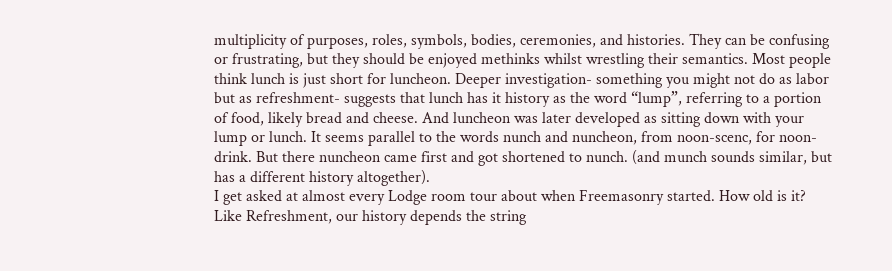multiplicity of purposes, roles, symbols, bodies, ceremonies, and histories. They can be confusing or frustrating, but they should be enjoyed methinks whilst wrestling their semantics. Most people think lunch is just short for luncheon. Deeper investigation- something you might not do as labor but as refreshment- suggests that lunch has it history as the word “lump”, referring to a portion of food, likely bread and cheese. And luncheon was later developed as sitting down with your lump or lunch. It seems parallel to the words nunch and nuncheon, from noon-scenc, for noon-drink. But there nuncheon came first and got shortened to nunch. (and munch sounds similar, but has a different history altogether).
I get asked at almost every Lodge room tour about when Freemasonry started. How old is it? Like Refreshment, our history depends the string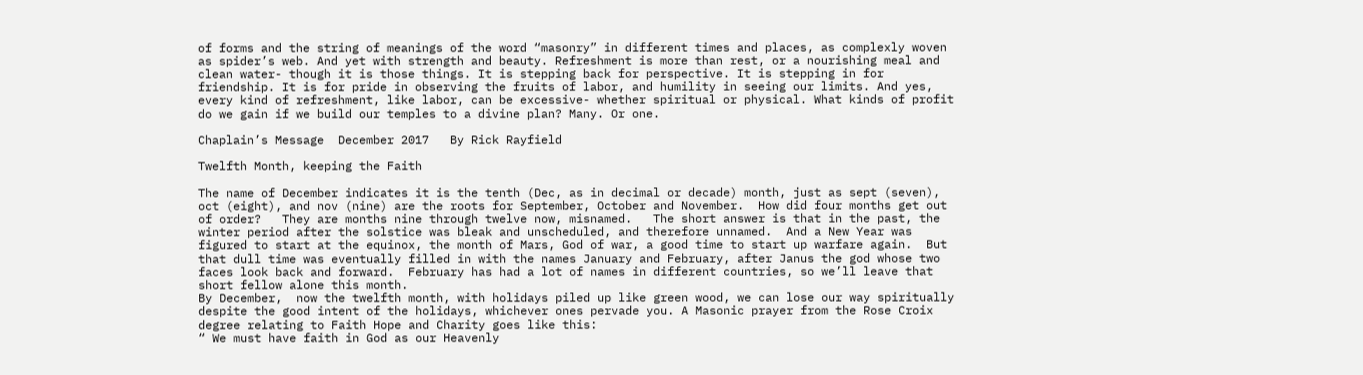of forms and the string of meanings of the word “masonry” in different times and places, as complexly woven as spider’s web. And yet with strength and beauty. Refreshment is more than rest, or a nourishing meal and clean water- though it is those things. It is stepping back for perspective. It is stepping in for friendship. It is for pride in observing the fruits of labor, and humility in seeing our limits. And yes, every kind of refreshment, like labor, can be excessive- whether spiritual or physical. What kinds of profit do we gain if we build our temples to a divine plan? Many. Or one.

Chaplain’s Message  December 2017   By Rick Rayfield

Twelfth Month, keeping the Faith

The name of December indicates it is the tenth (Dec, as in decimal or decade) month, just as sept (seven), oct (eight), and nov (nine) are the roots for September, October and November.  How did four months get out of order?   They are months nine through twelve now, misnamed.   The short answer is that in the past, the winter period after the solstice was bleak and unscheduled, and therefore unnamed.  And a New Year was figured to start at the equinox, the month of Mars, God of war, a good time to start up warfare again.  But that dull time was eventually filled in with the names January and February, after Janus the god whose two faces look back and forward.  February has had a lot of names in different countries, so we’ll leave that short fellow alone this month.
By December,  now the twelfth month, with holidays piled up like green wood, we can lose our way spiritually despite the good intent of the holidays, whichever ones pervade you. A Masonic prayer from the Rose Croix degree relating to Faith Hope and Charity goes like this:
“ We must have faith in God as our Heavenly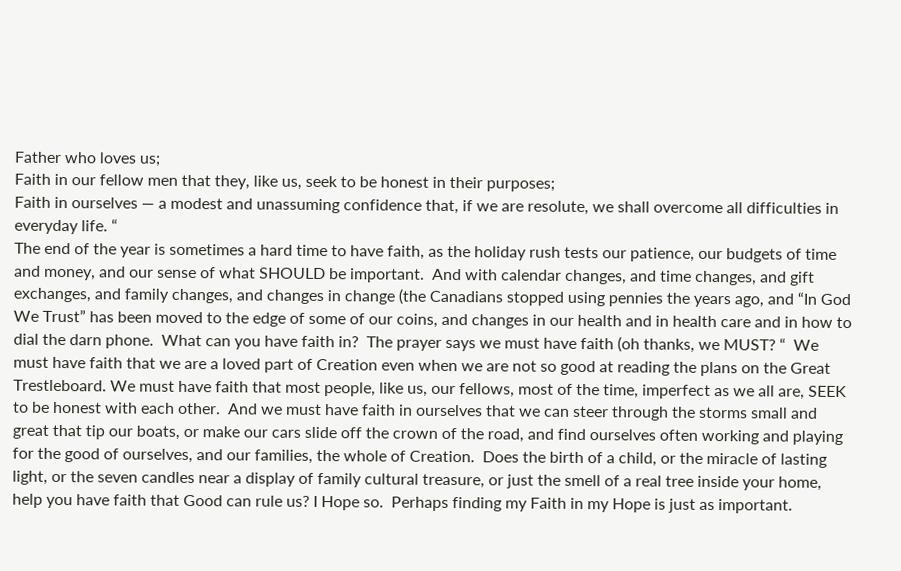Father who loves us;
Faith in our fellow men that they, like us, seek to be honest in their purposes;
Faith in ourselves — a modest and unassuming confidence that, if we are resolute, we shall overcome all difficulties in everyday life. “
The end of the year is sometimes a hard time to have faith, as the holiday rush tests our patience, our budgets of time and money, and our sense of what SHOULD be important.  And with calendar changes, and time changes, and gift exchanges, and family changes, and changes in change (the Canadians stopped using pennies the years ago, and “In God We Trust” has been moved to the edge of some of our coins, and changes in our health and in health care and in how to dial the darn phone.  What can you have faith in?  The prayer says we must have faith (oh thanks, we MUST? “  We must have faith that we are a loved part of Creation even when we are not so good at reading the plans on the Great Trestleboard. We must have faith that most people, like us, our fellows, most of the time, imperfect as we all are, SEEK to be honest with each other.  And we must have faith in ourselves that we can steer through the storms small and great that tip our boats, or make our cars slide off the crown of the road, and find ourselves often working and playing for the good of ourselves, and our families, the whole of Creation.  Does the birth of a child, or the miracle of lasting light, or the seven candles near a display of family cultural treasure, or just the smell of a real tree inside your home, help you have faith that Good can rule us? I Hope so.  Perhaps finding my Faith in my Hope is just as important.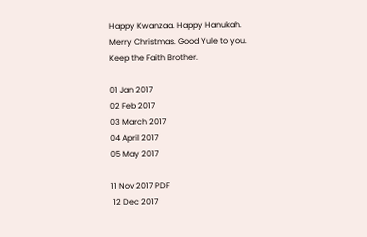Happy Kwanzaa. Happy Hanukah. Merry Christmas. Good Yule to you. Keep the Faith Brother.

01 Jan 2017
02 Feb 2017
03 March 2017
04 April 2017
05 May 2017

11 Nov 2017 PDF
 12 Dec 2017